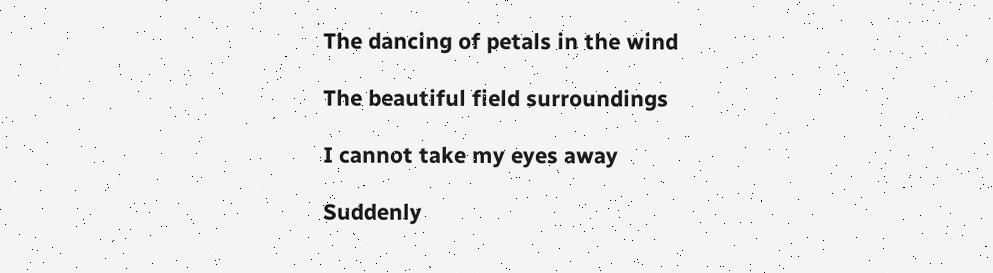The dancing of petals in the wind

The beautiful field surroundings

I cannot take my eyes away

Suddenly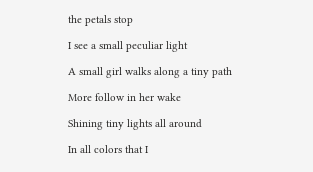the petals stop

I see a small peculiar light

A small girl walks along a tiny path

More follow in her wake

Shining tiny lights all around

In all colors that I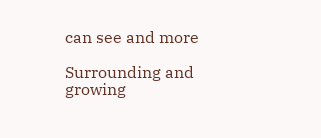can see and more

Surrounding and growing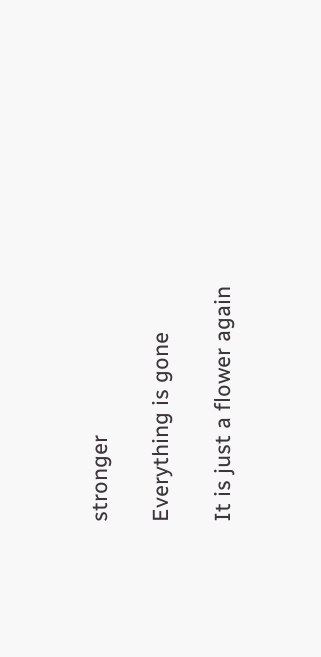stronger

Everything is gone

It is just a flower again